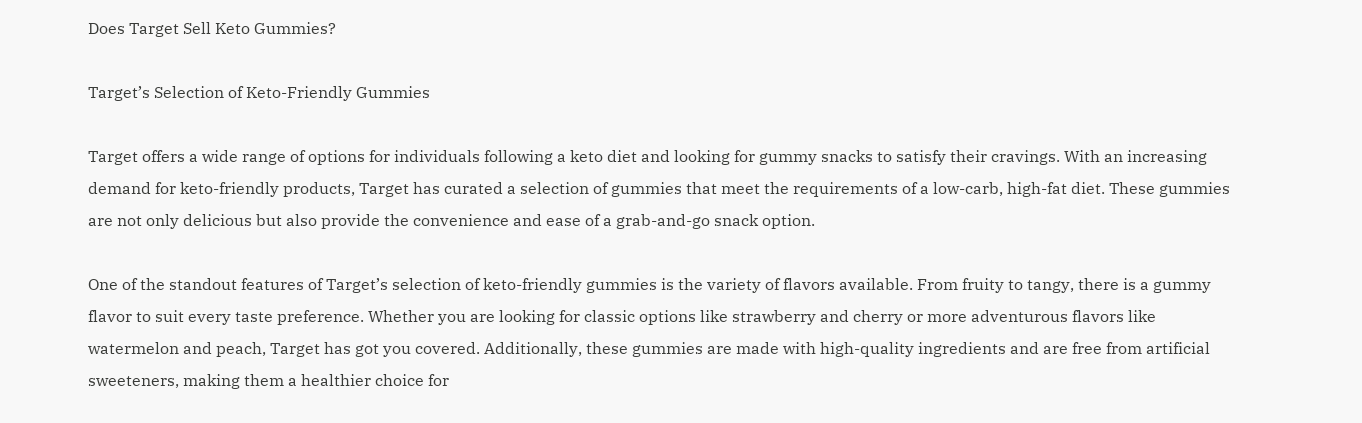Does Target Sell Keto Gummies?

Target’s Selection of Keto-Friendly Gummies

Target offers a wide range of options for individuals following a keto diet and looking for gummy snacks to satisfy their cravings. With an increasing demand for keto-friendly products, Target has curated a selection of gummies that meet the requirements of a low-carb, high-fat diet. These gummies are not only delicious but also provide the convenience and ease of a grab-and-go snack option.

One of the standout features of Target’s selection of keto-friendly gummies is the variety of flavors available. From fruity to tangy, there is a gummy flavor to suit every taste preference. Whether you are looking for classic options like strawberry and cherry or more adventurous flavors like watermelon and peach, Target has got you covered. Additionally, these gummies are made with high-quality ingredients and are free from artificial sweeteners, making them a healthier choice for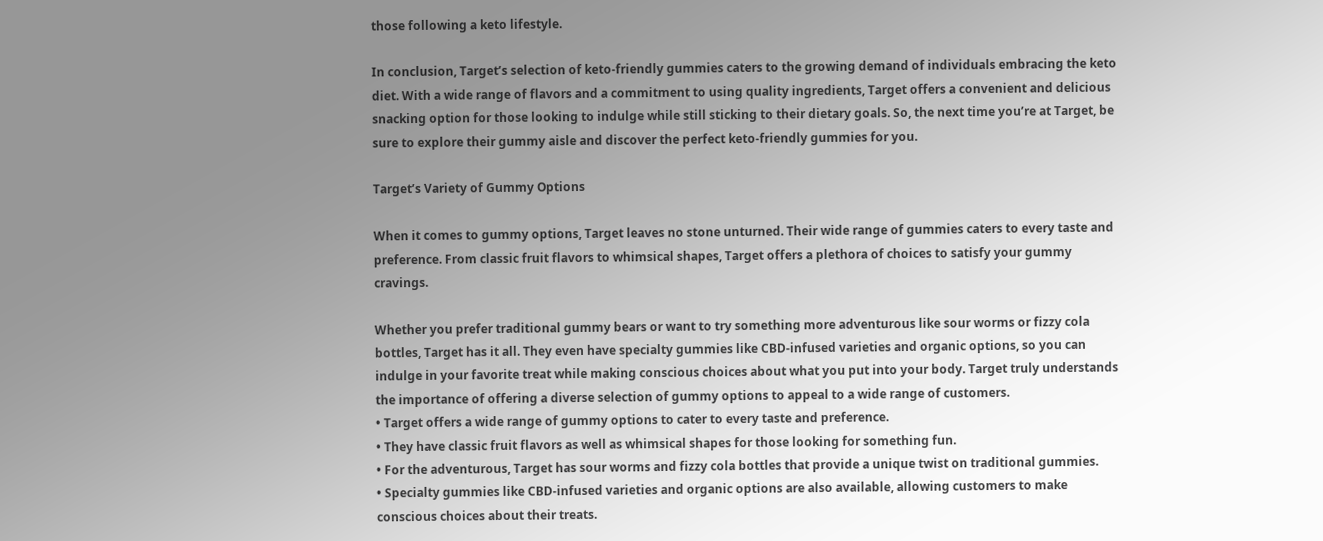those following a keto lifestyle.

In conclusion, Target’s selection of keto-friendly gummies caters to the growing demand of individuals embracing the keto diet. With a wide range of flavors and a commitment to using quality ingredients, Target offers a convenient and delicious snacking option for those looking to indulge while still sticking to their dietary goals. So, the next time you’re at Target, be sure to explore their gummy aisle and discover the perfect keto-friendly gummies for you.

Target’s Variety of Gummy Options

When it comes to gummy options, Target leaves no stone unturned. Their wide range of gummies caters to every taste and preference. From classic fruit flavors to whimsical shapes, Target offers a plethora of choices to satisfy your gummy cravings.

Whether you prefer traditional gummy bears or want to try something more adventurous like sour worms or fizzy cola bottles, Target has it all. They even have specialty gummies like CBD-infused varieties and organic options, so you can indulge in your favorite treat while making conscious choices about what you put into your body. Target truly understands the importance of offering a diverse selection of gummy options to appeal to a wide range of customers.
• Target offers a wide range of gummy options to cater to every taste and preference.
• They have classic fruit flavors as well as whimsical shapes for those looking for something fun.
• For the adventurous, Target has sour worms and fizzy cola bottles that provide a unique twist on traditional gummies.
• Specialty gummies like CBD-infused varieties and organic options are also available, allowing customers to make conscious choices about their treats.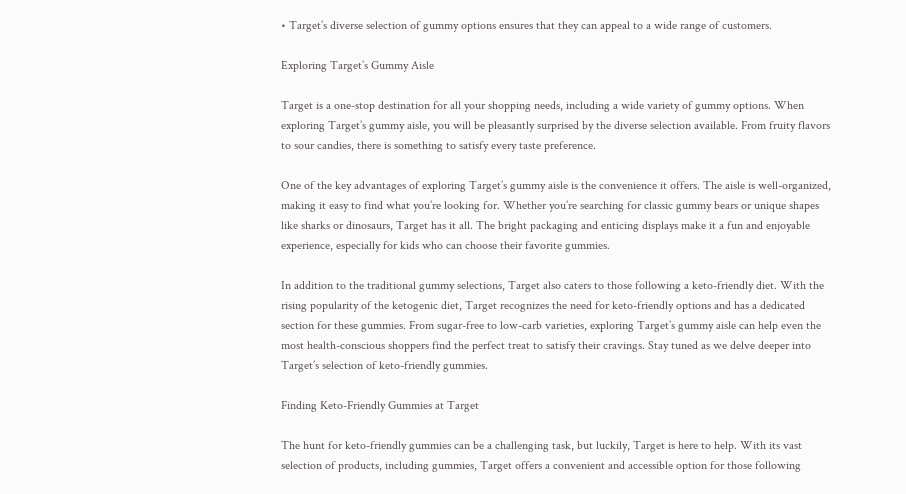• Target’s diverse selection of gummy options ensures that they can appeal to a wide range of customers.

Exploring Target’s Gummy Aisle

Target is a one-stop destination for all your shopping needs, including a wide variety of gummy options. When exploring Target’s gummy aisle, you will be pleasantly surprised by the diverse selection available. From fruity flavors to sour candies, there is something to satisfy every taste preference.

One of the key advantages of exploring Target’s gummy aisle is the convenience it offers. The aisle is well-organized, making it easy to find what you’re looking for. Whether you’re searching for classic gummy bears or unique shapes like sharks or dinosaurs, Target has it all. The bright packaging and enticing displays make it a fun and enjoyable experience, especially for kids who can choose their favorite gummies.

In addition to the traditional gummy selections, Target also caters to those following a keto-friendly diet. With the rising popularity of the ketogenic diet, Target recognizes the need for keto-friendly options and has a dedicated section for these gummies. From sugar-free to low-carb varieties, exploring Target’s gummy aisle can help even the most health-conscious shoppers find the perfect treat to satisfy their cravings. Stay tuned as we delve deeper into Target’s selection of keto-friendly gummies.

Finding Keto-Friendly Gummies at Target

The hunt for keto-friendly gummies can be a challenging task, but luckily, Target is here to help. With its vast selection of products, including gummies, Target offers a convenient and accessible option for those following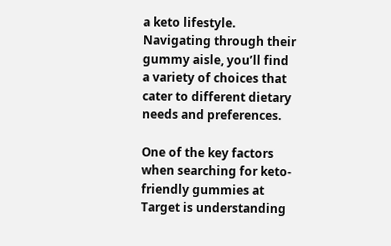a keto lifestyle. Navigating through their gummy aisle, you’ll find a variety of choices that cater to different dietary needs and preferences.

One of the key factors when searching for keto-friendly gummies at Target is understanding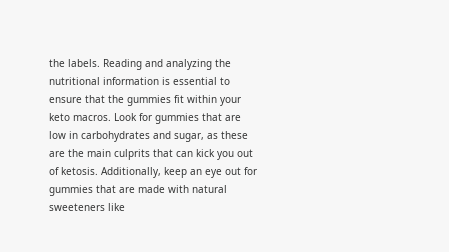the labels. Reading and analyzing the nutritional information is essential to ensure that the gummies fit within your keto macros. Look for gummies that are low in carbohydrates and sugar, as these are the main culprits that can kick you out of ketosis. Additionally, keep an eye out for gummies that are made with natural sweeteners like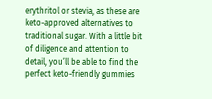erythritol or stevia, as these are keto-approved alternatives to traditional sugar. With a little bit of diligence and attention to detail, you’ll be able to find the perfect keto-friendly gummies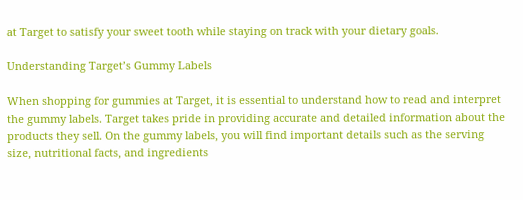at Target to satisfy your sweet tooth while staying on track with your dietary goals.

Understanding Target’s Gummy Labels

When shopping for gummies at Target, it is essential to understand how to read and interpret the gummy labels. Target takes pride in providing accurate and detailed information about the products they sell. On the gummy labels, you will find important details such as the serving size, nutritional facts, and ingredients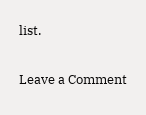list.

Leave a Comment